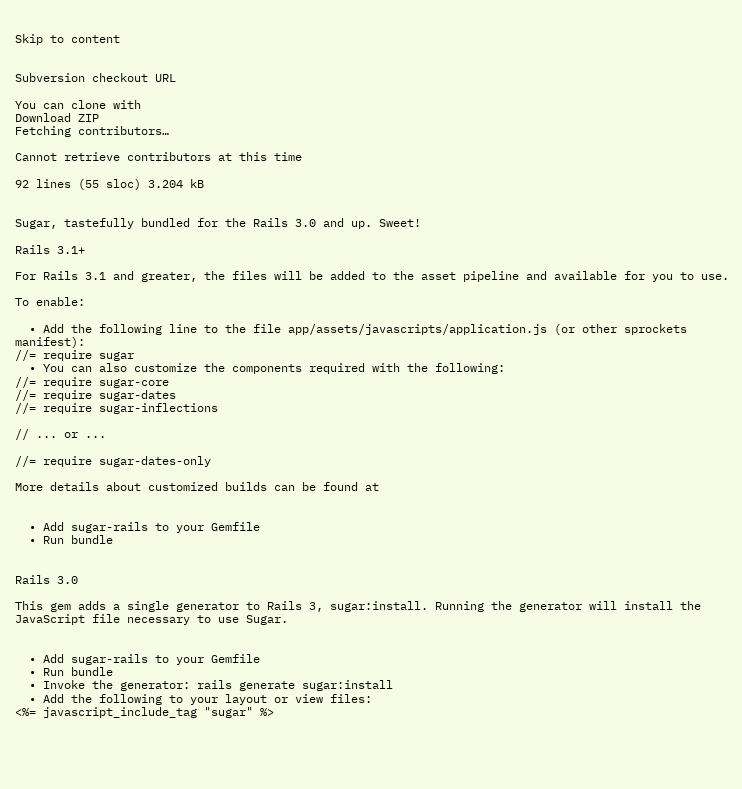Skip to content


Subversion checkout URL

You can clone with
Download ZIP
Fetching contributors…

Cannot retrieve contributors at this time

92 lines (55 sloc) 3.204 kB


Sugar, tastefully bundled for the Rails 3.0 and up. Sweet!

Rails 3.1+

For Rails 3.1 and greater, the files will be added to the asset pipeline and available for you to use.

To enable:

  • Add the following line to the file app/assets/javascripts/application.js (or other sprockets manifest):
//= require sugar
  • You can also customize the components required with the following:
//= require sugar-core
//= require sugar-dates
//= require sugar-inflections

// ... or ...

//= require sugar-dates-only

More details about customized builds can be found at


  • Add sugar-rails to your Gemfile
  • Run bundle


Rails 3.0

This gem adds a single generator to Rails 3, sugar:install. Running the generator will install the JavaScript file necessary to use Sugar.


  • Add sugar-rails to your Gemfile
  • Run bundle
  • Invoke the generator: rails generate sugar:install
  • Add the following to your layout or view files:
<%= javascript_include_tag "sugar" %>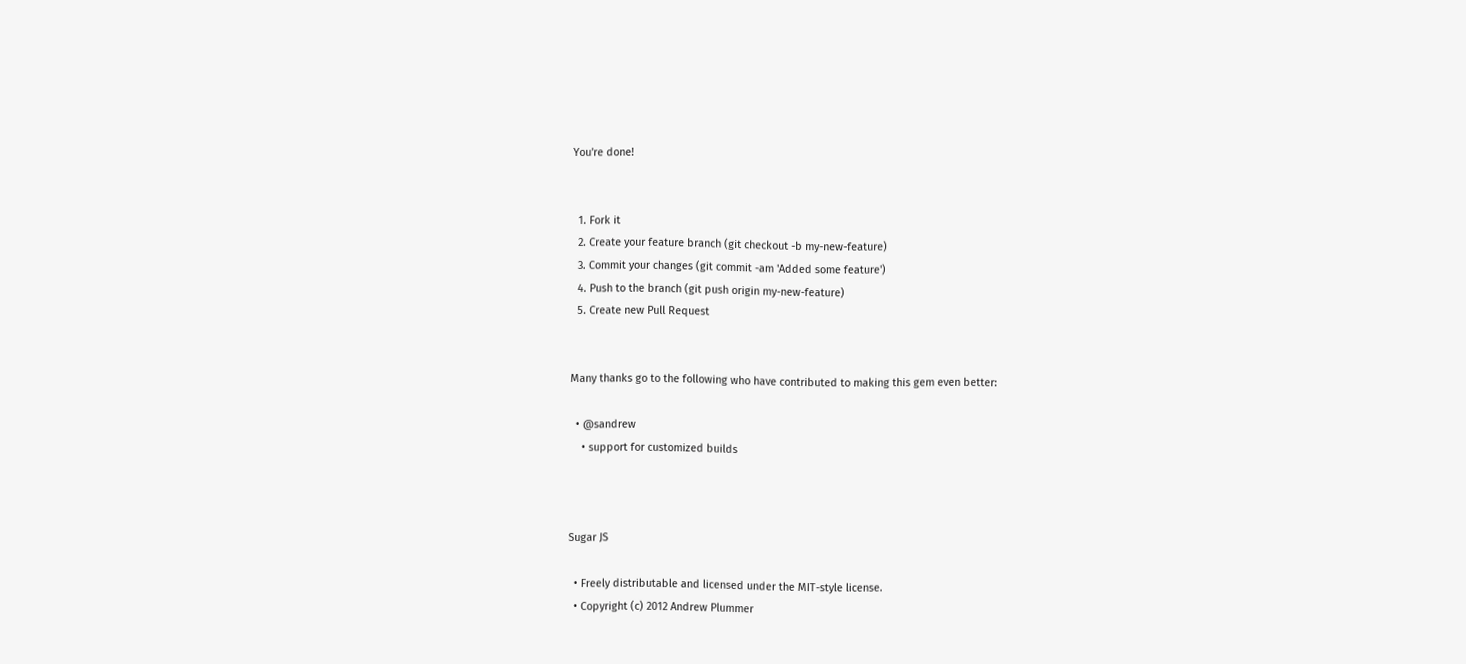You're done!


  1. Fork it
  2. Create your feature branch (git checkout -b my-new-feature)
  3. Commit your changes (git commit -am 'Added some feature')
  4. Push to the branch (git push origin my-new-feature)
  5. Create new Pull Request


Many thanks go to the following who have contributed to making this gem even better:

  • @sandrew
    • support for customized builds



Sugar JS

  • Freely distributable and licensed under the MIT-style license.
  • Copyright (c) 2012 Andrew Plummer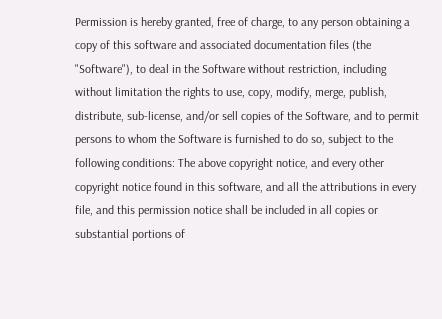Permission is hereby granted, free of charge, to any person obtaining a copy of this software and associated documentation files (the "Software"), to deal in the Software without restriction, including without limitation the rights to use, copy, modify, merge, publish, distribute, sub-license, and/or sell copies of the Software, and to permit persons to whom the Software is furnished to do so, subject to the following conditions: The above copyright notice, and every other copyright notice found in this software, and all the attributions in every file, and this permission notice shall be included in all copies or substantial portions of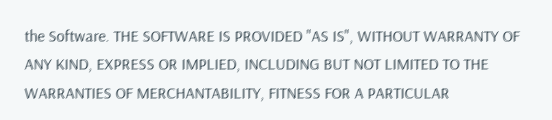the Software. THE SOFTWARE IS PROVIDED "AS IS", WITHOUT WARRANTY OF ANY KIND, EXPRESS OR IMPLIED, INCLUDING BUT NOT LIMITED TO THE WARRANTIES OF MERCHANTABILITY, FITNESS FOR A PARTICULAR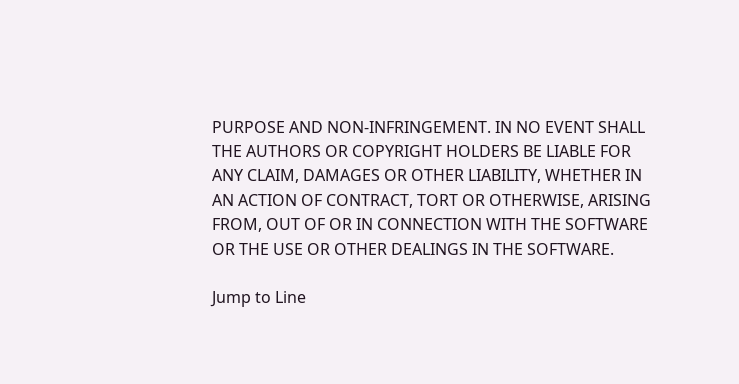PURPOSE AND NON-INFRINGEMENT. IN NO EVENT SHALL THE AUTHORS OR COPYRIGHT HOLDERS BE LIABLE FOR ANY CLAIM, DAMAGES OR OTHER LIABILITY, WHETHER IN AN ACTION OF CONTRACT, TORT OR OTHERWISE, ARISING FROM, OUT OF OR IN CONNECTION WITH THE SOFTWARE OR THE USE OR OTHER DEALINGS IN THE SOFTWARE.

Jump to Line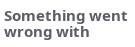Something went wrong with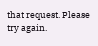that request. Please try again.